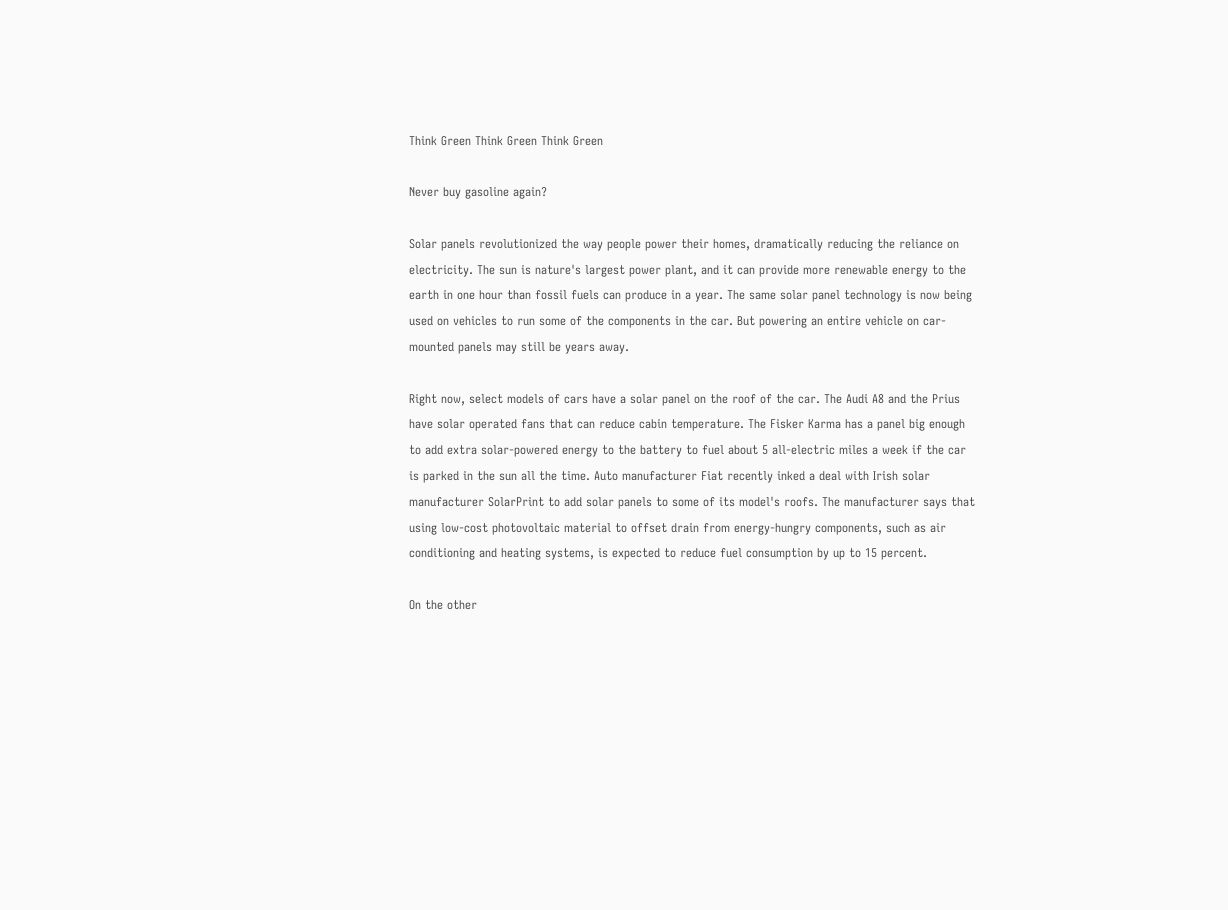Think Green Think Green Think Green

Never buy gasoline again?

Solar panels revolutionized the way people power their homes, dramatically reducing the reliance on electricity. The sun is nature's largest power plant, and it can provide more renewable energy to the earth in one hour than fossil fuels can produce in a year. The same solar panel technology is now being used on vehicles to run some of the components in the car. But powering an entire vehicle on car-mounted panels may still be years away.

Right now, select models of cars have a solar panel on the roof of the car. The Audi A8 and the Prius have solar operated fans that can reduce cabin temperature. The Fisker Karma has a panel big enough to add extra solar-powered energy to the battery to fuel about 5 all-electric miles a week if the car is parked in the sun all the time. Auto manufacturer Fiat recently inked a deal with Irish solar manufacturer SolarPrint to add solar panels to some of its model's roofs. The manufacturer says that using low-cost photovoltaic material to offset drain from energy-hungry components, such as air conditioning and heating systems, is expected to reduce fuel consumption by up to 15 percent.

On the other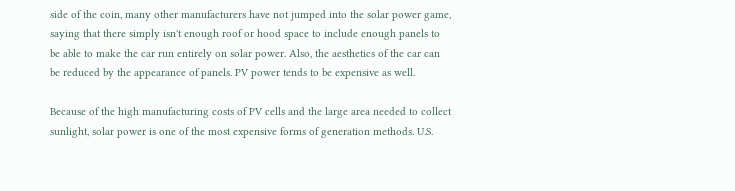side of the coin, many other manufacturers have not jumped into the solar power game, saying that there simply isn't enough roof or hood space to include enough panels to be able to make the car run entirely on solar power. Also, the aesthetics of the car can be reduced by the appearance of panels. PV power tends to be expensive as well.

Because of the high manufacturing costs of PV cells and the large area needed to collect sunlight, solar power is one of the most expensive forms of generation methods. U.S.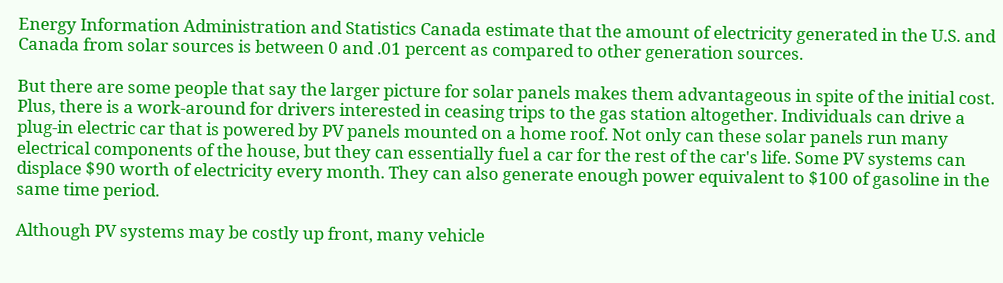Energy Information Administration and Statistics Canada estimate that the amount of electricity generated in the U.S. and Canada from solar sources is between 0 and .01 percent as compared to other generation sources.

But there are some people that say the larger picture for solar panels makes them advantageous in spite of the initial cost. Plus, there is a work-around for drivers interested in ceasing trips to the gas station altogether. Individuals can drive a plug-in electric car that is powered by PV panels mounted on a home roof. Not only can these solar panels run many electrical components of the house, but they can essentially fuel a car for the rest of the car's life. Some PV systems can displace $90 worth of electricity every month. They can also generate enough power equivalent to $100 of gasoline in the same time period.

Although PV systems may be costly up front, many vehicle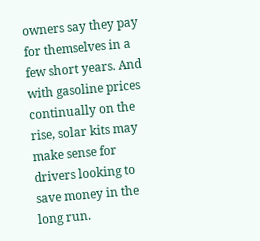owners say they pay for themselves in a few short years. And with gasoline prices continually on the rise, solar kits may make sense for drivers looking to save money in the long run.